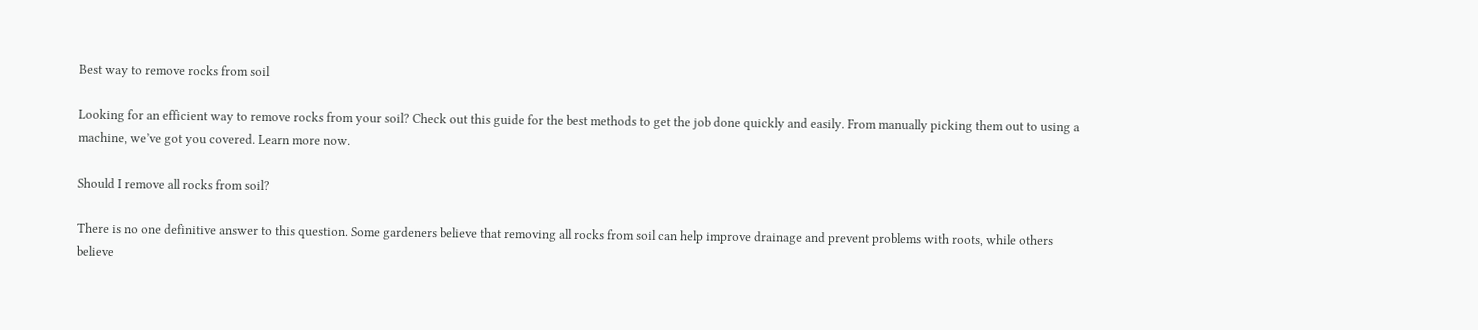Best way to remove rocks from soil

Looking for an efficient way to remove rocks from your soil? Check out this guide for the best methods to get the job done quickly and easily. From manually picking them out to using a machine, we’ve got you covered. Learn more now.

Should I remove all rocks from soil?

There is no one definitive answer to this question. Some gardeners believe that removing all rocks from soil can help improve drainage and prevent problems with roots, while others believe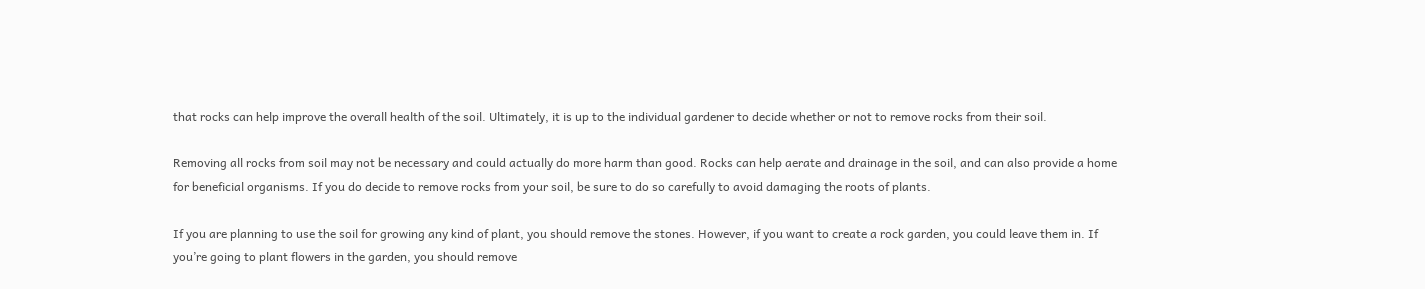that rocks can help improve the overall health of the soil. Ultimately, it is up to the individual gardener to decide whether or not to remove rocks from their soil.

Removing all rocks from soil may not be necessary and could actually do more harm than good. Rocks can help aerate and drainage in the soil, and can also provide a home for beneficial organisms. If you do decide to remove rocks from your soil, be sure to do so carefully to avoid damaging the roots of plants.

If you are planning to use the soil for growing any kind of plant, you should remove the stones. However, if you want to create a rock garden, you could leave them in. If you’re going to plant flowers in the garden, you should remove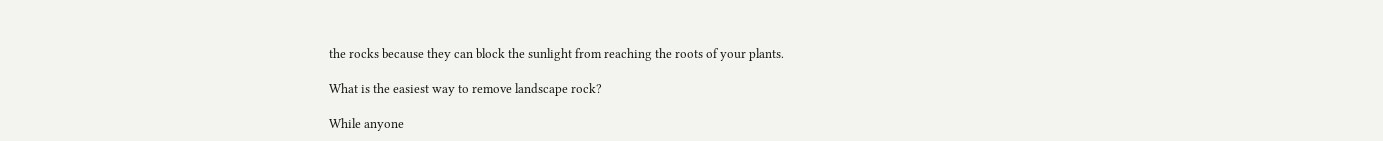the rocks because they can block the sunlight from reaching the roots of your plants.

What is the easiest way to remove landscape rock?

While anyone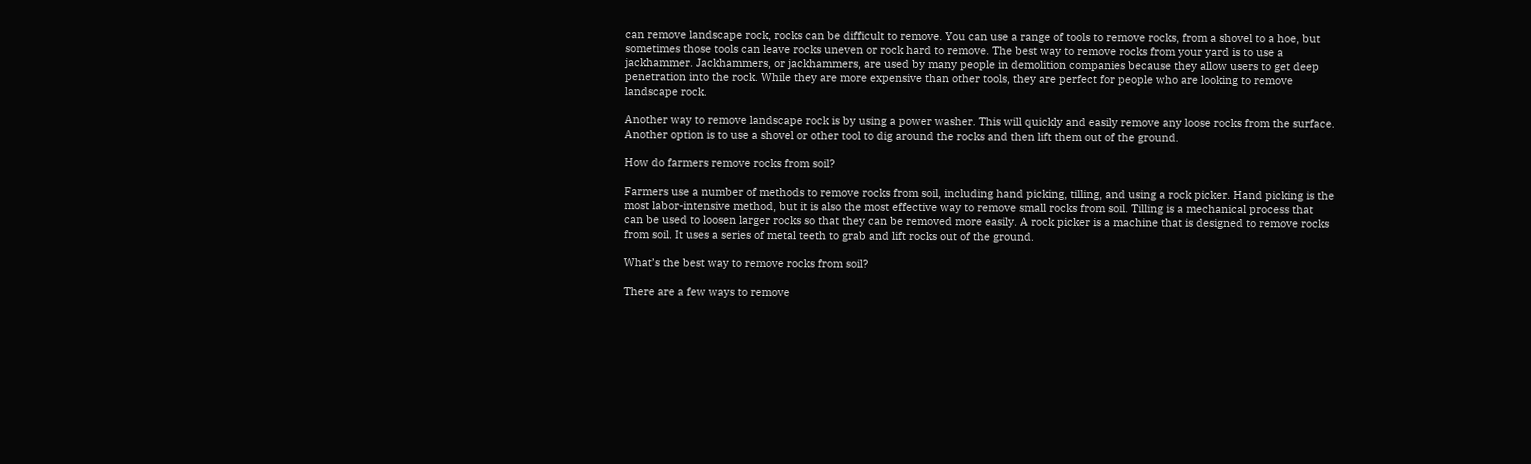can remove landscape rock, rocks can be difficult to remove. You can use a range of tools to remove rocks, from a shovel to a hoe, but sometimes those tools can leave rocks uneven or rock hard to remove. The best way to remove rocks from your yard is to use a jackhammer. Jackhammers, or jackhammers, are used by many people in demolition companies because they allow users to get deep penetration into the rock. While they are more expensive than other tools, they are perfect for people who are looking to remove landscape rock.

Another way to remove landscape rock is by using a power washer. This will quickly and easily remove any loose rocks from the surface. Another option is to use a shovel or other tool to dig around the rocks and then lift them out of the ground.

How do farmers remove rocks from soil?

Farmers use a number of methods to remove rocks from soil, including hand picking, tilling, and using a rock picker. Hand picking is the most labor-intensive method, but it is also the most effective way to remove small rocks from soil. Tilling is a mechanical process that can be used to loosen larger rocks so that they can be removed more easily. A rock picker is a machine that is designed to remove rocks from soil. It uses a series of metal teeth to grab and lift rocks out of the ground.

What’s the best way to remove rocks from soil?

There are a few ways to remove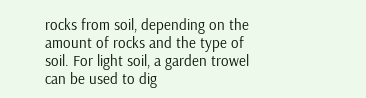rocks from soil, depending on the amount of rocks and the type of soil. For light soil, a garden trowel can be used to dig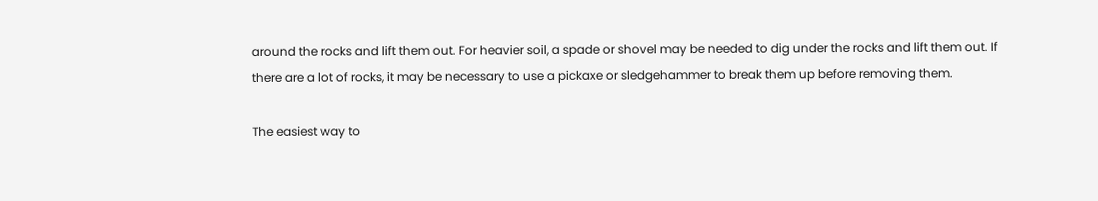around the rocks and lift them out. For heavier soil, a spade or shovel may be needed to dig under the rocks and lift them out. If there are a lot of rocks, it may be necessary to use a pickaxe or sledgehammer to break them up before removing them.

The easiest way to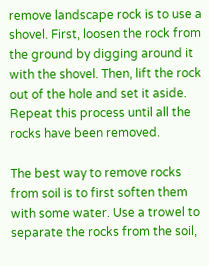remove landscape rock is to use a shovel. First, loosen the rock from the ground by digging around it with the shovel. Then, lift the rock out of the hole and set it aside. Repeat this process until all the rocks have been removed.

The best way to remove rocks from soil is to first soften them with some water. Use a trowel to separate the rocks from the soil,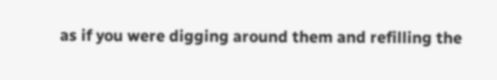as if you were digging around them and refilling the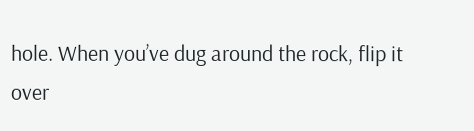hole. When you’ve dug around the rock, flip it over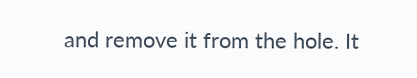and remove it from the hole. It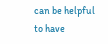can be helpful to have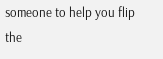someone to help you flip the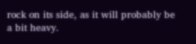rock on its side, as it will probably be a bit heavy.